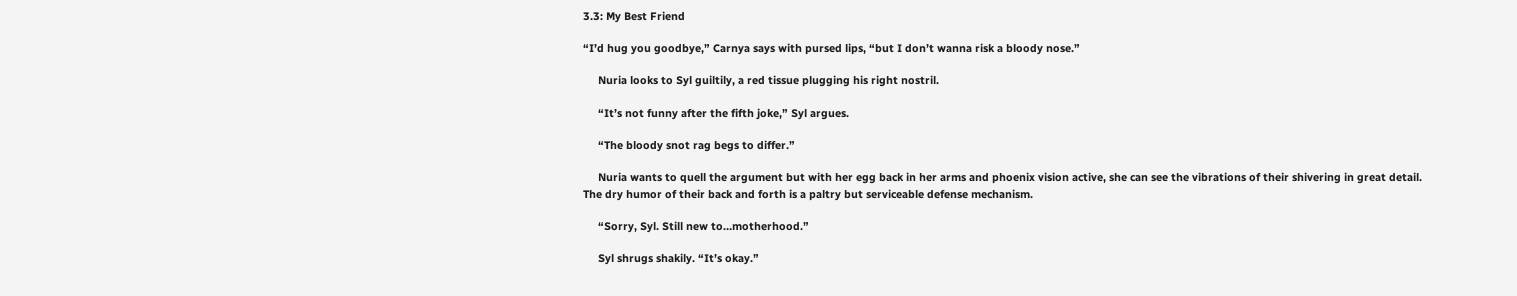3.3: My Best Friend

“I’d hug you goodbye,” Carnya says with pursed lips, “but I don’t wanna risk a bloody nose.”

     Nuria looks to Syl guiltily, a red tissue plugging his right nostril.

     “It’s not funny after the fifth joke,” Syl argues.

     “The bloody snot rag begs to differ.”

     Nuria wants to quell the argument but with her egg back in her arms and phoenix vision active, she can see the vibrations of their shivering in great detail. The dry humor of their back and forth is a paltry but serviceable defense mechanism.

     “Sorry, Syl. Still new to…motherhood.”

     Syl shrugs shakily. “It’s okay.”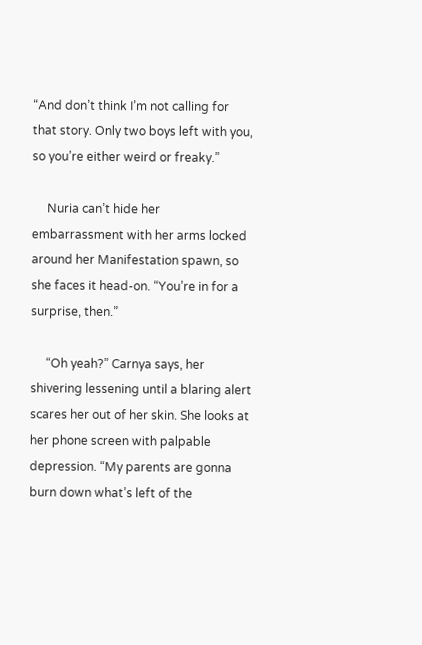“And don’t think I’m not calling for that story. Only two boys left with you, so you’re either weird or freaky.”

     Nuria can’t hide her embarrassment with her arms locked around her Manifestation spawn, so she faces it head-on. “You’re in for a surprise, then.”

     “Oh yeah?” Carnya says, her shivering lessening until a blaring alert scares her out of her skin. She looks at her phone screen with palpable depression. “My parents are gonna burn down what’s left of the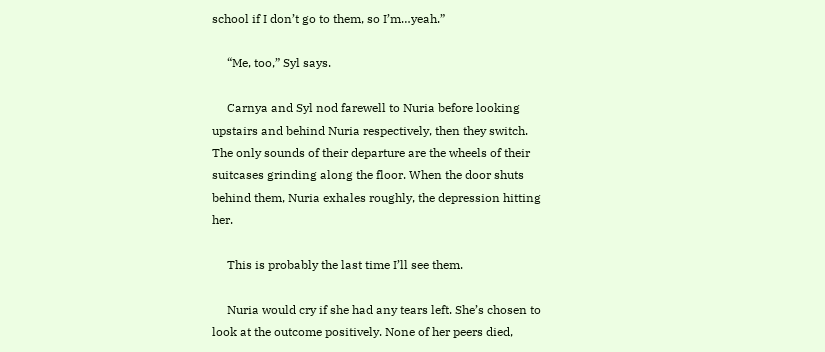school if I don’t go to them, so I’m…yeah.”

     “Me, too,” Syl says.

     Carnya and Syl nod farewell to Nuria before looking upstairs and behind Nuria respectively, then they switch. The only sounds of their departure are the wheels of their suitcases grinding along the floor. When the door shuts behind them, Nuria exhales roughly, the depression hitting her.

     This is probably the last time I’ll see them.

     Nuria would cry if she had any tears left. She’s chosen to look at the outcome positively. None of her peers died,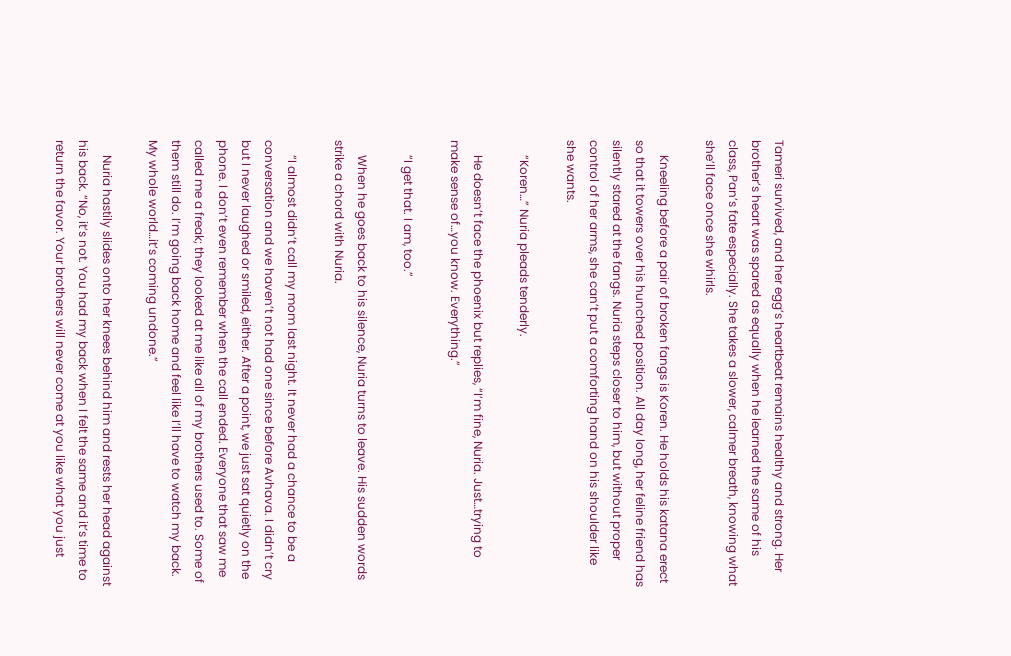Tameri survived, and her egg’s heartbeat remains healthy and strong. Her brother’s heart was spared as equally when he learned the same of his class, Pan’s fate especially. She takes a slower, calmer breath, knowing what she’ll face once she whirls.

     Kneeling before a pair of broken fangs is Koren. He holds his katana erect so that it towers over his hunched position. All day long, her feline friend has silently stared at the fangs. Nuria steps closer to him, but without proper control of her arms, she can’t put a comforting hand on his shoulder like she wants.

     “Koren…” Nuria pleads tenderly.

     He doesn’t face the phoenix but replies, “I’m fine, Nuria. Just…trying to make sense of…you know. Everything.”

     “I get that. I am, too.”

     When he goes back to his silence, Nuria turns to leave. His sudden words strike a chord with Nuria.

     “I almost didn’t call my mom last night. It never had a chance to be a conversation and we haven’t not had one since before Avhava. I didn’t cry but I never laughed or smiled, either. After a point, we just sat quietly on the phone. I don’t even remember when the call ended. Everyone that saw me called me a freak; they looked at me like all of my brothers used to. Some of them still do. I’m going back home and feel like I’ll have to watch my back. My whole world…it’s coming undone.”

     Nuria hastily slides onto her knees behind him and rests her head against his back. “No, it’s not. You had my back when I felt the same and it’s time to return the favor. Your brothers will never come at you like what you just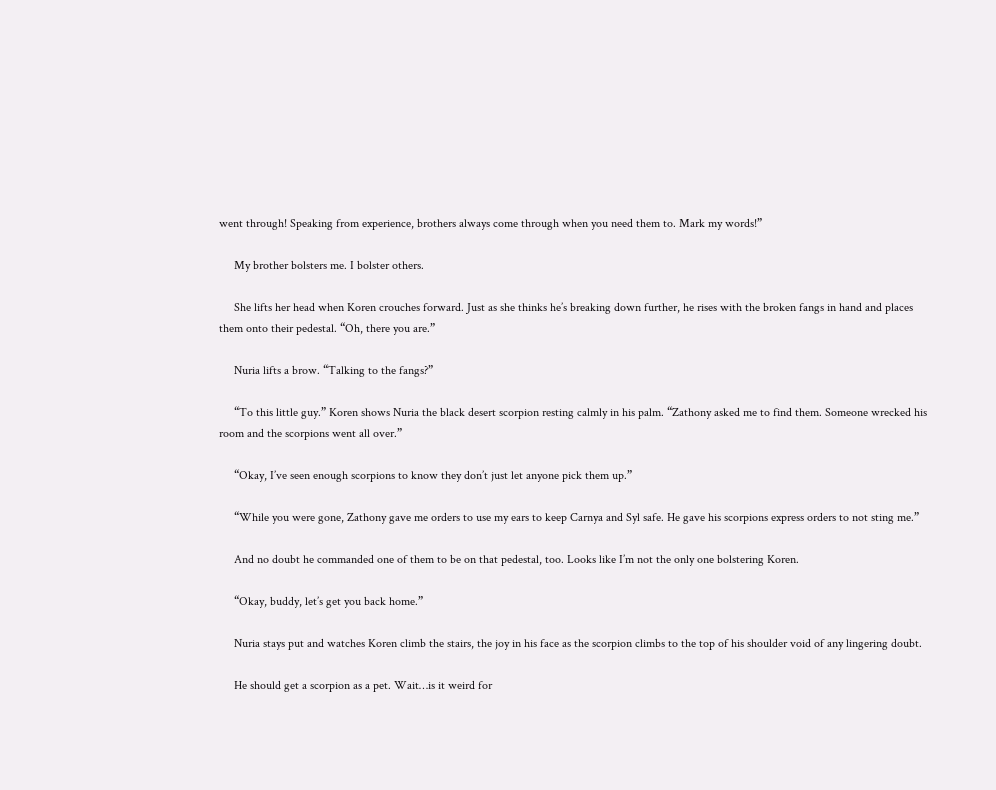went through! Speaking from experience, brothers always come through when you need them to. Mark my words!”

     My brother bolsters me. I bolster others.

     She lifts her head when Koren crouches forward. Just as she thinks he’s breaking down further, he rises with the broken fangs in hand and places them onto their pedestal. “Oh, there you are.”

     Nuria lifts a brow. “Talking to the fangs?”

     “To this little guy.” Koren shows Nuria the black desert scorpion resting calmly in his palm. “Zathony asked me to find them. Someone wrecked his room and the scorpions went all over.”

     “Okay, I’ve seen enough scorpions to know they don’t just let anyone pick them up.”

     “While you were gone, Zathony gave me orders to use my ears to keep Carnya and Syl safe. He gave his scorpions express orders to not sting me.”

     And no doubt he commanded one of them to be on that pedestal, too. Looks like I’m not the only one bolstering Koren.

     “Okay, buddy, let’s get you back home.”

     Nuria stays put and watches Koren climb the stairs, the joy in his face as the scorpion climbs to the top of his shoulder void of any lingering doubt.

     He should get a scorpion as a pet. Wait…is it weird for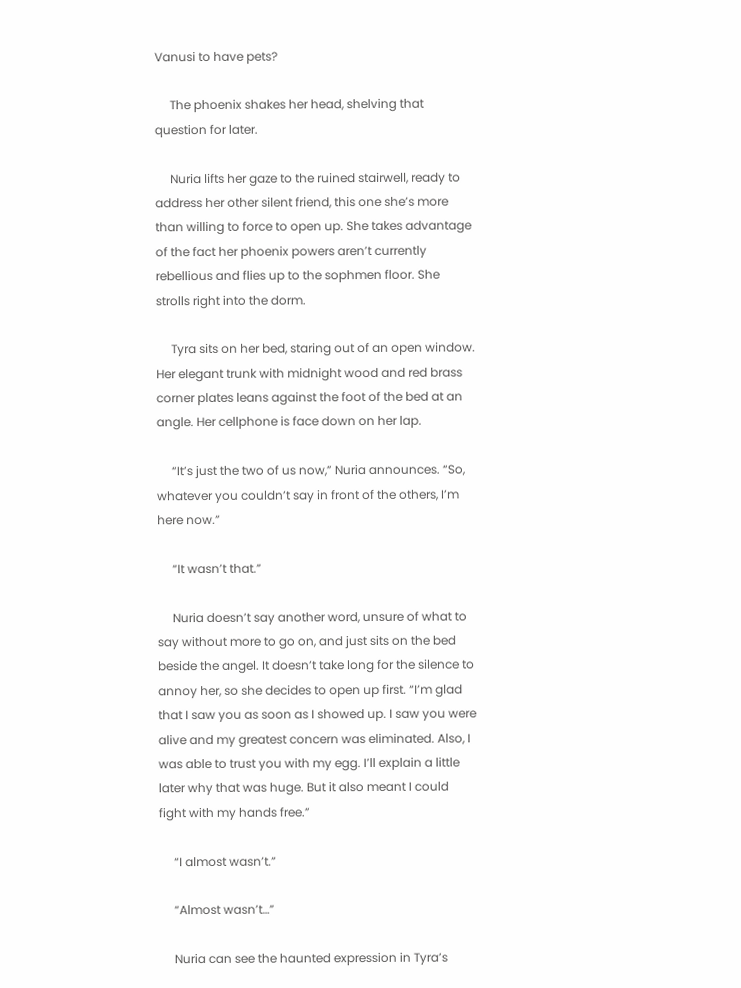Vanusi to have pets?

     The phoenix shakes her head, shelving that question for later.

     Nuria lifts her gaze to the ruined stairwell, ready to address her other silent friend, this one she’s more than willing to force to open up. She takes advantage of the fact her phoenix powers aren’t currently rebellious and flies up to the sophmen floor. She strolls right into the dorm.

     Tyra sits on her bed, staring out of an open window. Her elegant trunk with midnight wood and red brass corner plates leans against the foot of the bed at an angle. Her cellphone is face down on her lap.

     “It’s just the two of us now,” Nuria announces. “So, whatever you couldn’t say in front of the others, I’m here now.”

     “It wasn’t that.”

     Nuria doesn’t say another word, unsure of what to say without more to go on, and just sits on the bed beside the angel. It doesn’t take long for the silence to annoy her, so she decides to open up first. “I’m glad that I saw you as soon as I showed up. I saw you were alive and my greatest concern was eliminated. Also, I was able to trust you with my egg. I’ll explain a little later why that was huge. But it also meant I could fight with my hands free.”

     “I almost wasn’t.”

     “Almost wasn’t…”

     Nuria can see the haunted expression in Tyra’s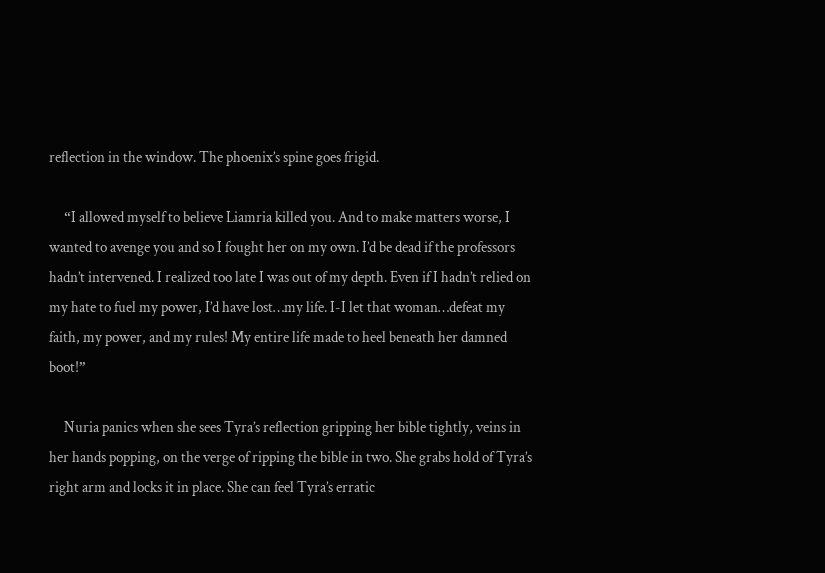reflection in the window. The phoenix’s spine goes frigid.

     “I allowed myself to believe Liamria killed you. And to make matters worse, I wanted to avenge you and so I fought her on my own. I’d be dead if the professors hadn’t intervened. I realized too late I was out of my depth. Even if I hadn’t relied on my hate to fuel my power, I’d have lost…my life. I-I let that woman…defeat my faith, my power, and my rules! My entire life made to heel beneath her damned boot!”

     Nuria panics when she sees Tyra’s reflection gripping her bible tightly, veins in her hands popping, on the verge of ripping the bible in two. She grabs hold of Tyra’s right arm and locks it in place. She can feel Tyra’s erratic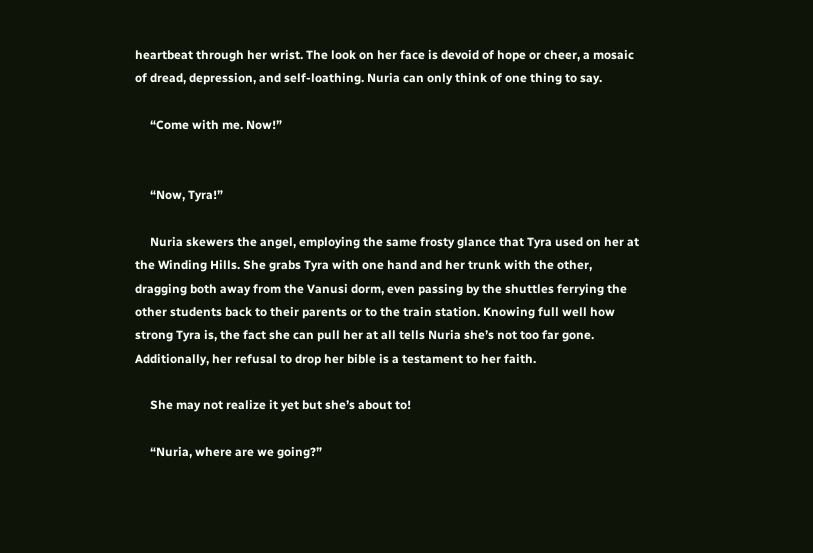heartbeat through her wrist. The look on her face is devoid of hope or cheer, a mosaic of dread, depression, and self-loathing. Nuria can only think of one thing to say.

     “Come with me. Now!”


     “Now, Tyra!”

     Nuria skewers the angel, employing the same frosty glance that Tyra used on her at the Winding Hills. She grabs Tyra with one hand and her trunk with the other, dragging both away from the Vanusi dorm, even passing by the shuttles ferrying the other students back to their parents or to the train station. Knowing full well how strong Tyra is, the fact she can pull her at all tells Nuria she’s not too far gone. Additionally, her refusal to drop her bible is a testament to her faith.

     She may not realize it yet but she’s about to!

     “Nuria, where are we going?”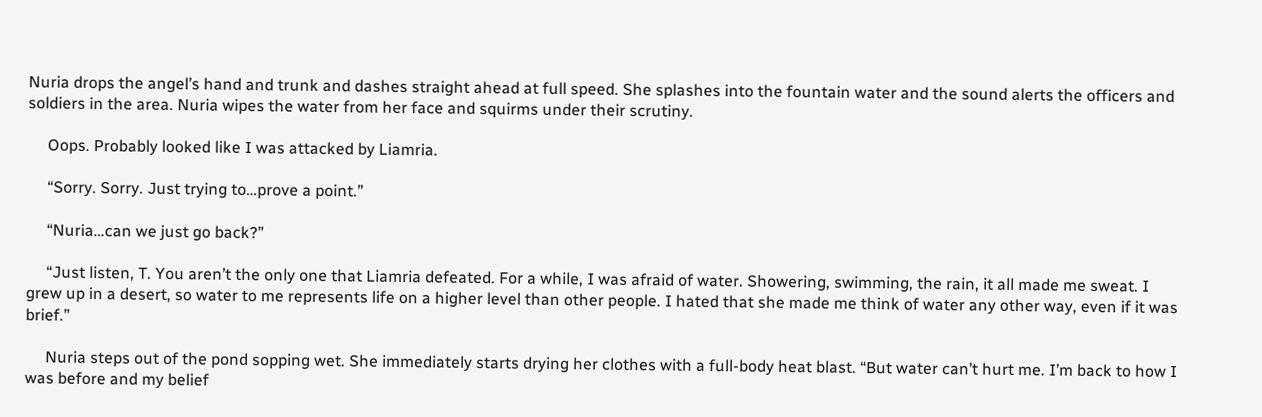Nuria drops the angel’s hand and trunk and dashes straight ahead at full speed. She splashes into the fountain water and the sound alerts the officers and soldiers in the area. Nuria wipes the water from her face and squirms under their scrutiny.

     Oops. Probably looked like I was attacked by Liamria.

     “Sorry. Sorry. Just trying to…prove a point.”

     “Nuria…can we just go back?”

     “Just listen, T. You aren’t the only one that Liamria defeated. For a while, I was afraid of water. Showering, swimming, the rain, it all made me sweat. I grew up in a desert, so water to me represents life on a higher level than other people. I hated that she made me think of water any other way, even if it was brief.”

     Nuria steps out of the pond sopping wet. She immediately starts drying her clothes with a full-body heat blast. “But water can’t hurt me. I’m back to how I was before and my belief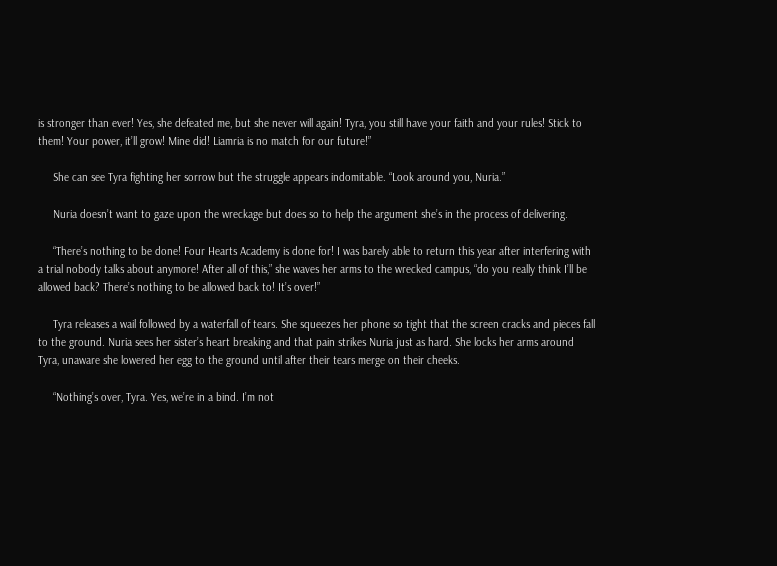is stronger than ever! Yes, she defeated me, but she never will again! Tyra, you still have your faith and your rules! Stick to them! Your power, it’ll grow! Mine did! Liamria is no match for our future!”

     She can see Tyra fighting her sorrow but the struggle appears indomitable. “Look around you, Nuria.”

     Nuria doesn’t want to gaze upon the wreckage but does so to help the argument she’s in the process of delivering.

     “There’s nothing to be done! Four Hearts Academy is done for! I was barely able to return this year after interfering with a trial nobody talks about anymore! After all of this,” she waves her arms to the wrecked campus, “do you really think I’ll be allowed back? There’s nothing to be allowed back to! It’s over!”

     Tyra releases a wail followed by a waterfall of tears. She squeezes her phone so tight that the screen cracks and pieces fall to the ground. Nuria sees her sister’s heart breaking and that pain strikes Nuria just as hard. She locks her arms around Tyra, unaware she lowered her egg to the ground until after their tears merge on their cheeks.

     “Nothing’s over, Tyra. Yes, we’re in a bind. I’m not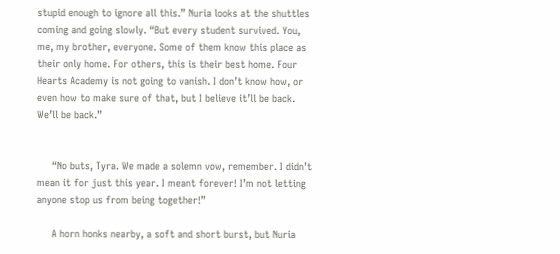stupid enough to ignore all this.” Nuria looks at the shuttles coming and going slowly. “But every student survived. You, me, my brother, everyone. Some of them know this place as their only home. For others, this is their best home. Four Hearts Academy is not going to vanish. I don’t know how, or even how to make sure of that, but I believe it’ll be back. We’ll be back.”


     “No buts, Tyra. We made a solemn vow, remember. I didn’t mean it for just this year. I meant forever! I’m not letting anyone stop us from being together!”

     A horn honks nearby, a soft and short burst, but Nuria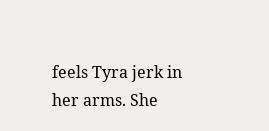feels Tyra jerk in her arms. She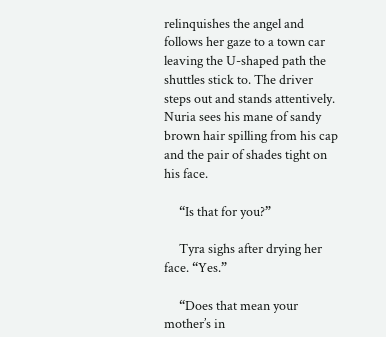relinquishes the angel and follows her gaze to a town car leaving the U-shaped path the shuttles stick to. The driver steps out and stands attentively. Nuria sees his mane of sandy brown hair spilling from his cap and the pair of shades tight on his face.

     “Is that for you?”

     Tyra sighs after drying her face. “Yes.”

     “Does that mean your mother’s in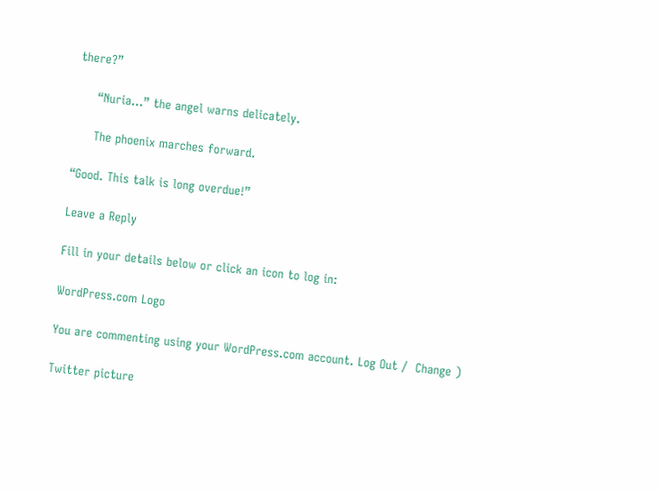there?”

     “Nuria…” the angel warns delicately.

     The phoenix marches forward.

“Good. This talk is long overdue!”

Leave a Reply

Fill in your details below or click an icon to log in:

WordPress.com Logo

You are commenting using your WordPress.com account. Log Out /  Change )

Twitter picture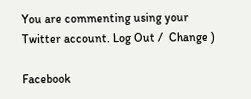You are commenting using your Twitter account. Log Out /  Change )

Facebook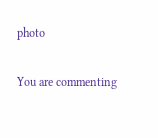photo

You are commenting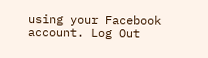using your Facebook account. Log Out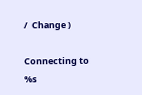/  Change )

Connecting to %s